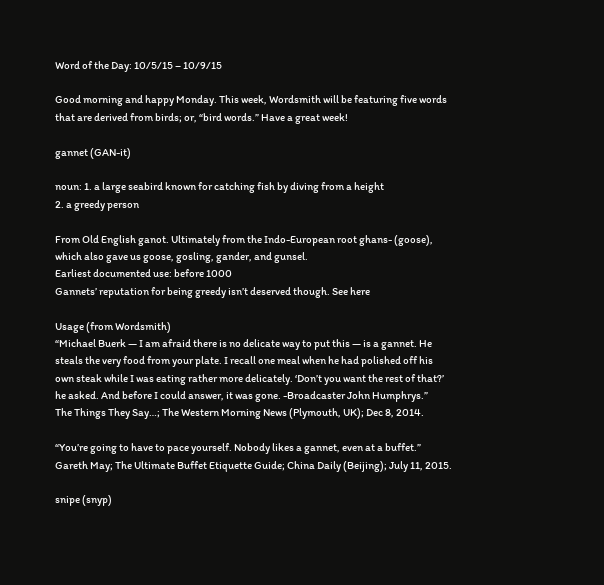Word of the Day: 10/5/15 – 10/9/15

Good morning and happy Monday. This week, Wordsmith will be featuring five words that are derived from birds; or, “bird words.” Have a great week!

gannet (GAN-it)

noun: 1. a large seabird known for catching fish by diving from a height
2. a greedy person

From Old English ganot. Ultimately from the Indo-European root ghans- (goose), which also gave us goose, gosling, gander, and gunsel.
Earliest documented use: before 1000
Gannets’ reputation for being greedy isn’t deserved though. See here

Usage (from Wordsmith)
“Michael Buerk — I am afraid there is no delicate way to put this — is a gannet. He steals the very food from your plate. I recall one meal when he had polished off his own steak while I was eating rather more delicately. ‘Don’t you want the rest of that?’ he asked. And before I could answer, it was gone. -Broadcaster John Humphrys.”
The Things They Say…; The Western Morning News (Plymouth, UK); Dec 8, 2014.

“You’re going to have to pace yourself. Nobody likes a gannet, even at a buffet.”
Gareth May; The Ultimate Buffet Etiquette Guide; China Daily (Beijing); July 11, 2015.

snipe (snyp)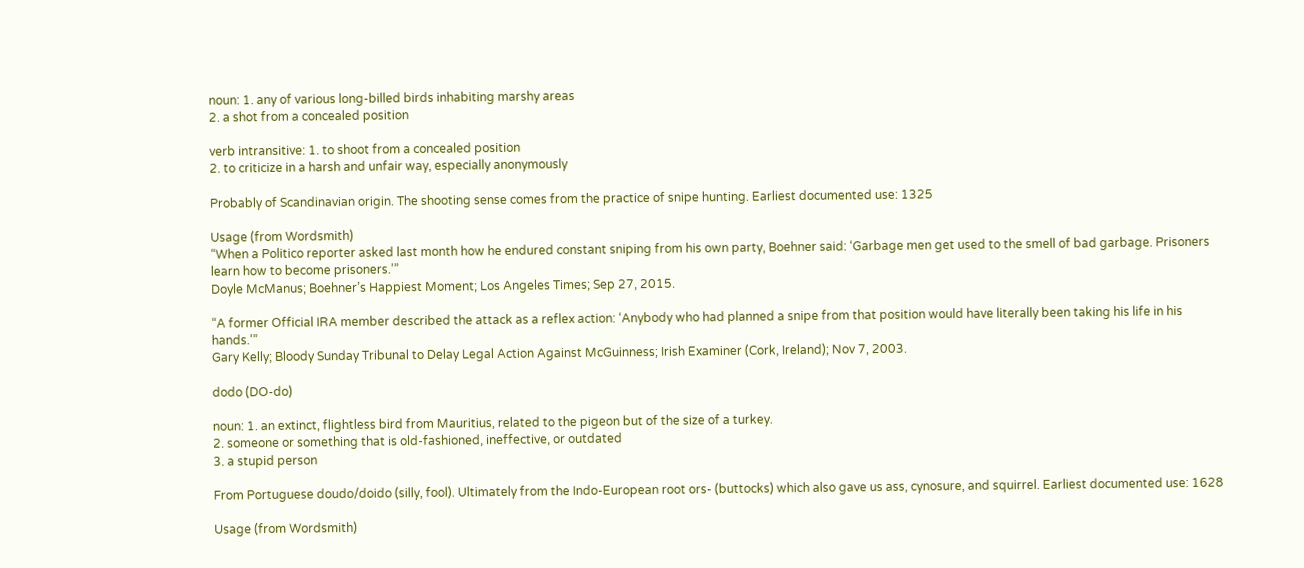noun: 1. any of various long-billed birds inhabiting marshy areas
2. a shot from a concealed position

verb intransitive: 1. to shoot from a concealed position
2. to criticize in a harsh and unfair way, especially anonymously

Probably of Scandinavian origin. The shooting sense comes from the practice of snipe hunting. Earliest documented use: 1325

Usage (from Wordsmith)
“When a Politico reporter asked last month how he endured constant sniping from his own party, Boehner said: ‘Garbage men get used to the smell of bad garbage. Prisoners learn how to become prisoners.’”
Doyle McManus; Boehner’s Happiest Moment; Los Angeles Times; Sep 27, 2015.

“A former Official IRA member described the attack as a reflex action: ‘Anybody who had planned a snipe from that position would have literally been taking his life in his hands.’”
Gary Kelly; Bloody Sunday Tribunal to Delay Legal Action Against McGuinness; Irish Examiner (Cork, Ireland); Nov 7, 2003.

dodo (DO-do)

noun: 1. an extinct, flightless bird from Mauritius, related to the pigeon but of the size of a turkey.
2. someone or something that is old-fashioned, ineffective, or outdated
3. a stupid person

From Portuguese doudo/doido (silly, fool). Ultimately from the Indo-European root ors- (buttocks) which also gave us ass, cynosure, and squirrel. Earliest documented use: 1628

Usage (from Wordsmith)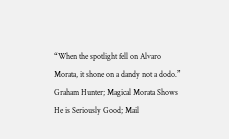“When the spotlight fell on Alvaro Morata, it shone on a dandy not a dodo.”
Graham Hunter; Magical Morata Shows He is Seriously Good; Mail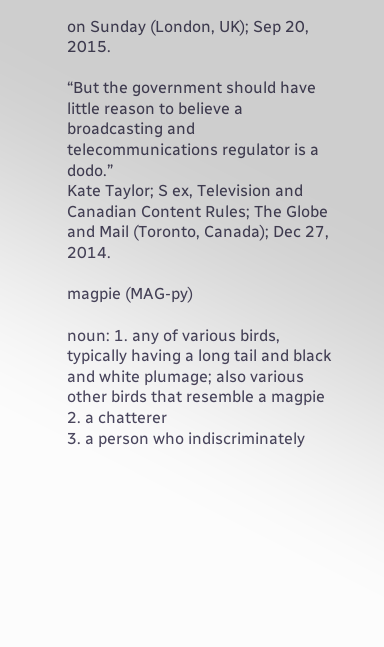on Sunday (London, UK); Sep 20, 2015.

“But the government should have little reason to believe a broadcasting and telecommunications regulator is a dodo.”
Kate Taylor; S ex, Television and Canadian Content Rules; The Globe and Mail (Toronto, Canada); Dec 27, 2014.

magpie (MAG-py)

noun: 1. any of various birds, typically having a long tail and black and white plumage; also various other birds that resemble a magpie
2. a chatterer
3. a person who indiscriminately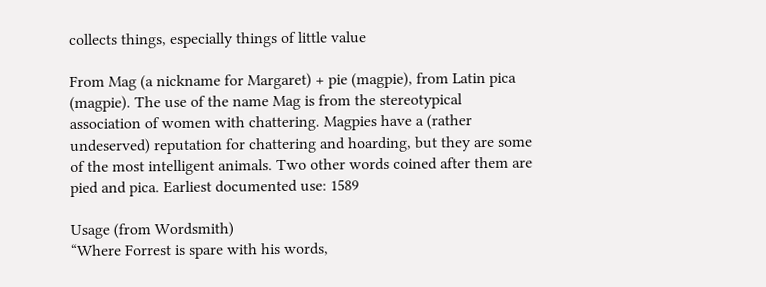collects things, especially things of little value

From Mag (a nickname for Margaret) + pie (magpie), from Latin pica (magpie). The use of the name Mag is from the stereotypical association of women with chattering. Magpies have a (rather undeserved) reputation for chattering and hoarding, but they are some of the most intelligent animals. Two other words coined after them are pied and pica. Earliest documented use: 1589

Usage (from Wordsmith)
“Where Forrest is spare with his words,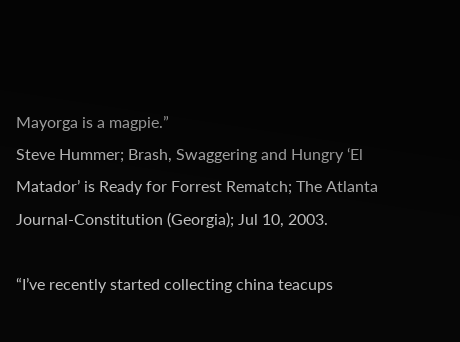Mayorga is a magpie.”
Steve Hummer; Brash, Swaggering and Hungry ‘El Matador’ is Ready for Forrest Rematch; The Atlanta Journal-Constitution (Georgia); Jul 10, 2003.

“I’ve recently started collecting china teacups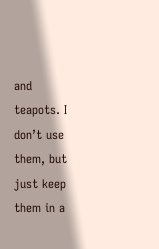and teapots. I don’t use them, but just keep them in a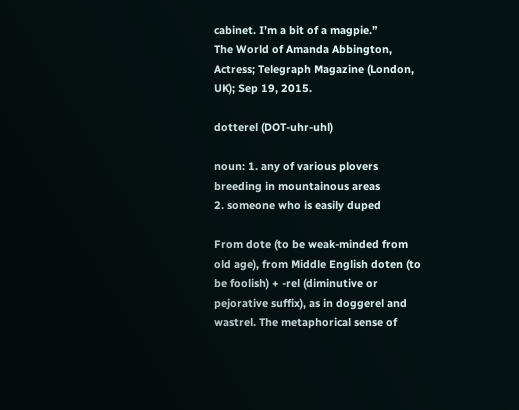cabinet. I’m a bit of a magpie.”
The World of Amanda Abbington, Actress; Telegraph Magazine (London, UK); Sep 19, 2015.

dotterel (DOT-uhr-uhl)

noun: 1. any of various plovers breeding in mountainous areas
2. someone who is easily duped

From dote (to be weak-minded from old age), from Middle English doten (to be foolish) + -rel (diminutive or pejorative suffix), as in doggerel and wastrel. The metaphorical sense of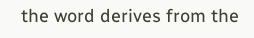the word derives from the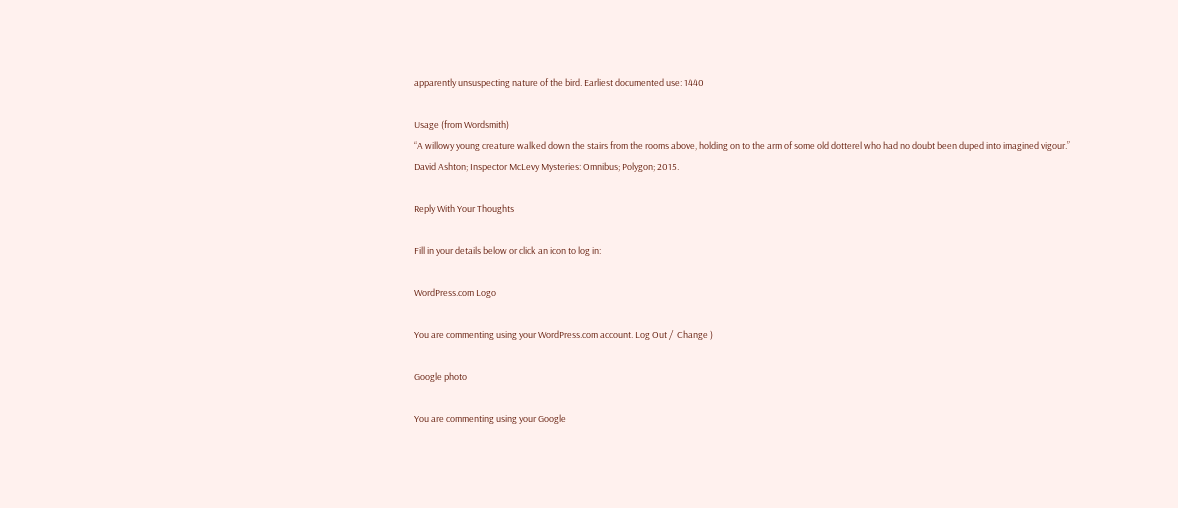apparently unsuspecting nature of the bird. Earliest documented use: 1440

Usage (from Wordsmith)
“A willowy young creature walked down the stairs from the rooms above, holding on to the arm of some old dotterel who had no doubt been duped into imagined vigour.”
David Ashton; Inspector McLevy Mysteries: Omnibus; Polygon; 2015.

Reply With Your Thoughts

Fill in your details below or click an icon to log in:

WordPress.com Logo

You are commenting using your WordPress.com account. Log Out /  Change )

Google photo

You are commenting using your Google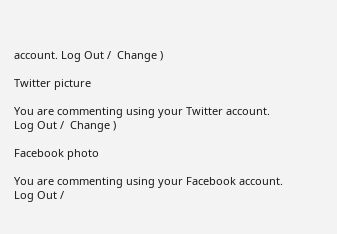account. Log Out /  Change )

Twitter picture

You are commenting using your Twitter account. Log Out /  Change )

Facebook photo

You are commenting using your Facebook account. Log Out /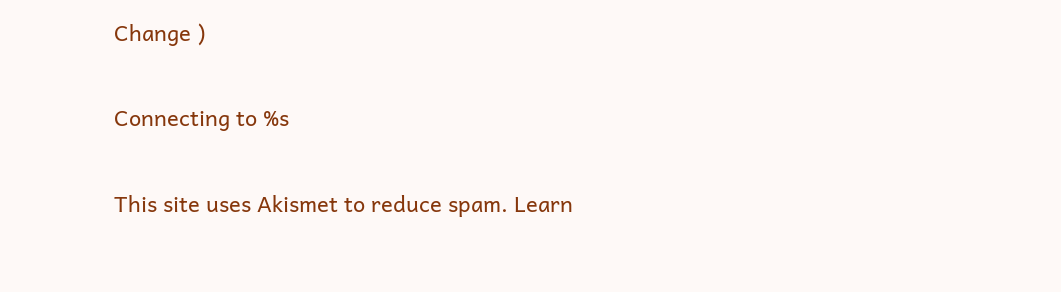Change )

Connecting to %s

This site uses Akismet to reduce spam. Learn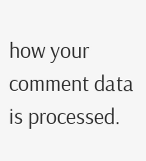how your comment data is processed.